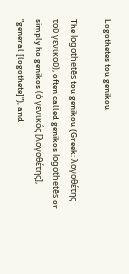Logothetes tou genikou

The logothetēs tou genikou (Greek: λογοθέτης τοῦ γενικοῦ), often called genikos logothetēs or simply ho genikos (ὁ γενικός [λογοθέτης], "general [logothete]"), and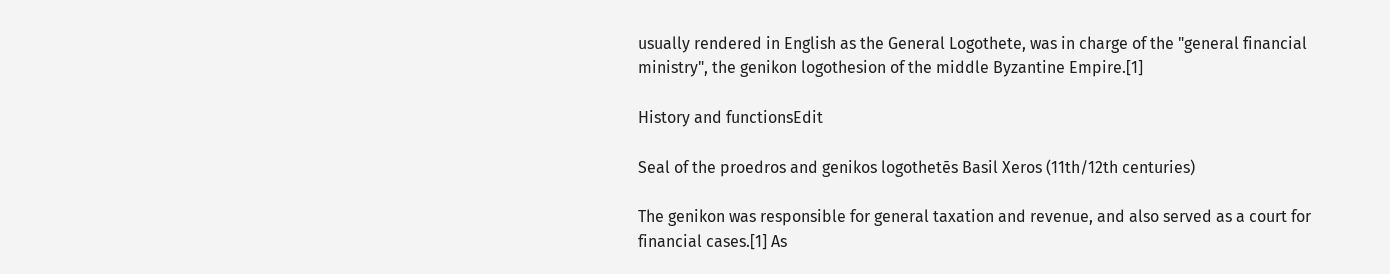usually rendered in English as the General Logothete, was in charge of the "general financial ministry", the genikon logothesion of the middle Byzantine Empire.[1]

History and functionsEdit

Seal of the proedros and genikos logothetēs Basil Xeros (11th/12th centuries)

The genikon was responsible for general taxation and revenue, and also served as a court for financial cases.[1] As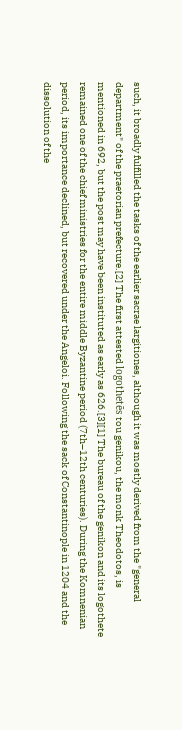such, it broadly fulfilled the tasks of the earlier sacrae largitiones, although it was mostly derived from the "general department" of the praetorian prefecture.[2] The first attested logothetēs tou genikou, the monk Theodotos, is mentioned in 692, but the post may have been instituted as early as 626.[3][1] The bureau of the genikon and its logothete remained one of the chief ministries for the entire middle Byzantine period (7th–12th centuries). During the Komnenian period, its importance declined, but recovered under the Angeloi. Following the sack of Constantinople in 1204 and the dissolution of the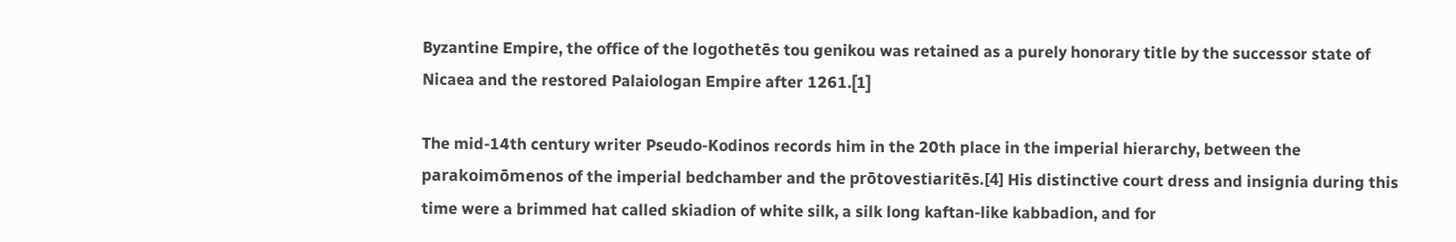Byzantine Empire, the office of the logothetēs tou genikou was retained as a purely honorary title by the successor state of Nicaea and the restored Palaiologan Empire after 1261.[1]

The mid-14th century writer Pseudo-Kodinos records him in the 20th place in the imperial hierarchy, between the parakoimōmenos of the imperial bedchamber and the prōtovestiaritēs.[4] His distinctive court dress and insignia during this time were a brimmed hat called skiadion of white silk, a silk long kaftan-like kabbadion, and for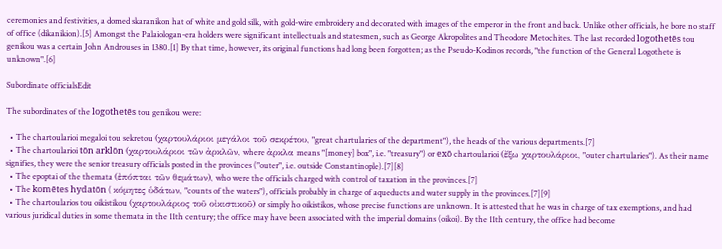ceremonies and festivities, a domed skaranikon hat of white and gold silk, with gold-wire embroidery and decorated with images of the emperor in the front and back. Unlike other officials, he bore no staff of office (dikanikion).[5] Amongst the Palaiologan-era holders were significant intellectuals and statesmen, such as George Akropolites and Theodore Metochites. The last recorded logothetēs tou genikou was a certain John Androuses in 1380.[1] By that time, however, its original functions had long been forgotten; as the Pseudo-Kodinos records, "the function of the General Logothete is unknown".[6]

Subordinate officialsEdit

The subordinates of the logothetēs tou genikou were:

  • The chartoularioi megaloi tou sekretou (χαρτουλάριοι μεγάλοι τοῦ σεκρέτου, "great chartularies of the department"), the heads of the various departments.[7]
  • The chartoularioi tōn arklōn (χαρτουλάριοι τῶν ἀρκλῶν, where ἀρκλα means "[money] box", i.e. "treasury") or exō chartoularioi (ἔξω χαρτουλάριοι, "outer chartularies"). As their name signifies, they were the senior treasury officials posted in the provinces ("outer", i.e. outside Constantinople).[7][8]
  • The epoptai of the themata (ἐπόπται τῶν θεμάτων), who were the officials charged with control of taxation in the provinces.[7]
  • The komētes hydatōn ( κόμητες ὑδάτων, "counts of the waters"), officials probably in charge of aqueducts and water supply in the provinces.[7][9]
  • The chartoularios tou oikistikou (χαρτουλάριος τοῦ οἰκιστικοῦ) or simply ho oikistikos, whose precise functions are unknown. It is attested that he was in charge of tax exemptions, and had various juridical duties in some themata in the 11th century; the office may have been associated with the imperial domains (oikoi). By the 11th century, the office had become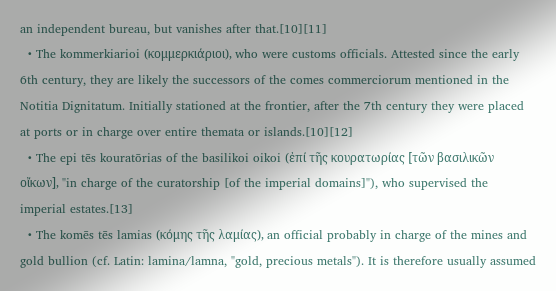an independent bureau, but vanishes after that.[10][11]
  • The kommerkiarioi (κομμερκιάριοι), who were customs officials. Attested since the early 6th century, they are likely the successors of the comes commerciorum mentioned in the Notitia Dignitatum. Initially stationed at the frontier, after the 7th century they were placed at ports or in charge over entire themata or islands.[10][12]
  • The epi tēs kouratōrias of the basilikoi oikoi (ἐπί τῆς κουρατωρίας [τῶν βασιλικῶν οἴκων], "in charge of the curatorship [of the imperial domains]"), who supervised the imperial estates.[13]
  • The komēs tēs lamias (κόμης τῆς λαμίας), an official probably in charge of the mines and gold bullion (cf. Latin: lamina/lamna, "gold, precious metals"). It is therefore usually assumed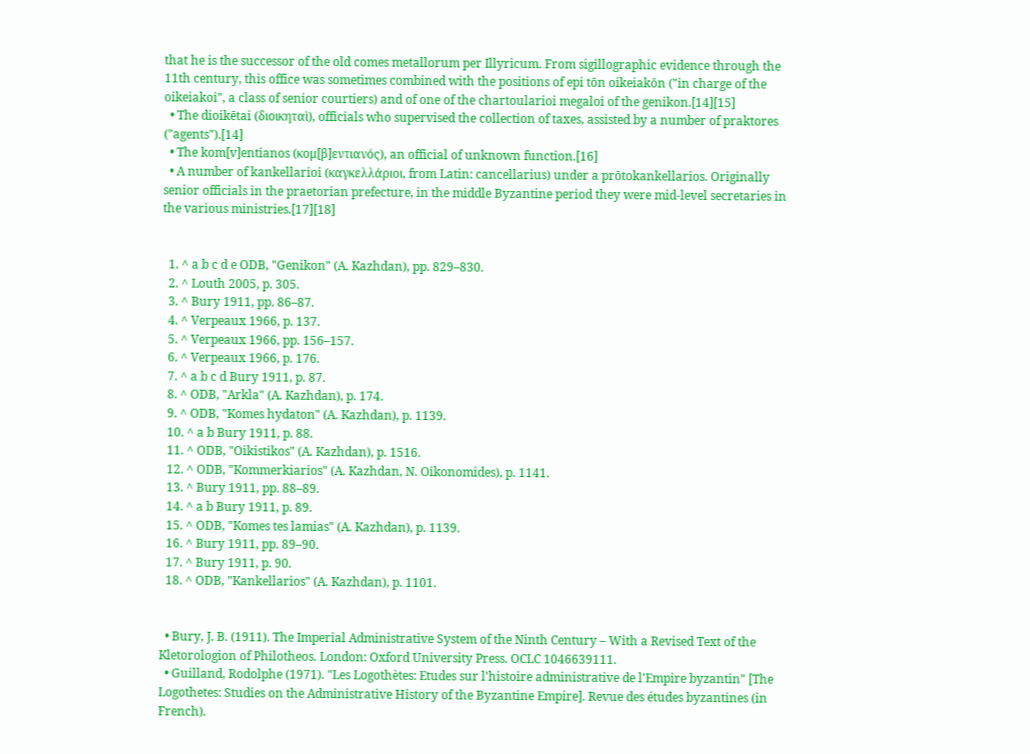that he is the successor of the old comes metallorum per Illyricum. From sigillographic evidence through the 11th century, this office was sometimes combined with the positions of epi tōn oikeiakōn ("in charge of the oikeiakoi", a class of senior courtiers) and of one of the chartoularioi megaloi of the genikon.[14][15]
  • The dioikētai (διοικηταὶ), officials who supervised the collection of taxes, assisted by a number of praktores ("agents").[14]
  • The kom[v]entianos (κομ[β]εντιανός), an official of unknown function.[16]
  • A number of kankellarioi (καγκελλάριοι, from Latin: cancellarius) under a prōtokankellarios. Originally senior officials in the praetorian prefecture, in the middle Byzantine period they were mid-level secretaries in the various ministries.[17][18]


  1. ^ a b c d e ODB, "Genikon" (A. Kazhdan), pp. 829–830.
  2. ^ Louth 2005, p. 305.
  3. ^ Bury 1911, pp. 86–87.
  4. ^ Verpeaux 1966, p. 137.
  5. ^ Verpeaux 1966, pp. 156–157.
  6. ^ Verpeaux 1966, p. 176.
  7. ^ a b c d Bury 1911, p. 87.
  8. ^ ODB, "Arkla" (A. Kazhdan), p. 174.
  9. ^ ODB, "Komes hydaton" (A. Kazhdan), p. 1139.
  10. ^ a b Bury 1911, p. 88.
  11. ^ ODB, "Oikistikos" (A. Kazhdan), p. 1516.
  12. ^ ODB, "Kommerkiarios" (A. Kazhdan, N. Oikonomides), p. 1141.
  13. ^ Bury 1911, pp. 88–89.
  14. ^ a b Bury 1911, p. 89.
  15. ^ ODB, "Komes tes lamias" (A. Kazhdan), p. 1139.
  16. ^ Bury 1911, pp. 89–90.
  17. ^ Bury 1911, p. 90.
  18. ^ ODB, "Kankellarios" (A. Kazhdan), p. 1101.


  • Bury, J. B. (1911). The Imperial Administrative System of the Ninth Century – With a Revised Text of the Kletorologion of Philotheos. London: Oxford University Press. OCLC 1046639111.
  • Guilland, Rodolphe (1971). "Les Logothètes: Etudes sur l'histoire administrative de l'Empire byzantin" [The Logothetes: Studies on the Administrative History of the Byzantine Empire]. Revue des études byzantines (in French).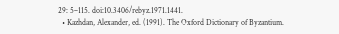29: 5–115. doi:10.3406/rebyz.1971.1441.
  • Kazhdan, Alexander, ed. (1991). The Oxford Dictionary of Byzantium.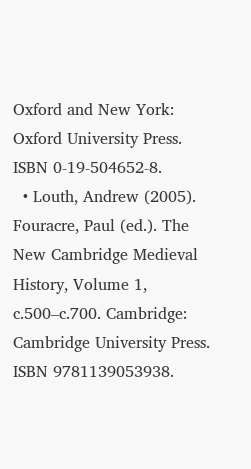Oxford and New York: Oxford University Press. ISBN 0-19-504652-8.
  • Louth, Andrew (2005). Fouracre, Paul (ed.). The New Cambridge Medieval History, Volume 1, c.500–c.700. Cambridge: Cambridge University Press. ISBN 9781139053938.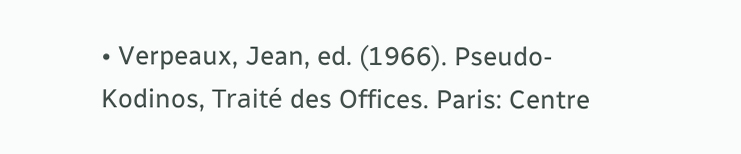• Verpeaux, Jean, ed. (1966). Pseudo-Kodinos, Traité des Offices. Paris: Centre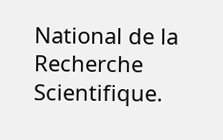National de la Recherche Scientifique.